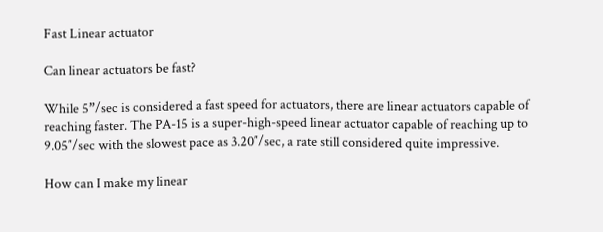Fast Linear actuator

Can linear actuators be fast?

While 5”/sec is considered a fast speed for actuators, there are linear actuators capable of reaching faster. The PA-15 is a super-high-speed linear actuator capable of reaching up to 9.05″/sec with the slowest pace as 3.20″/sec, a rate still considered quite impressive.

How can I make my linear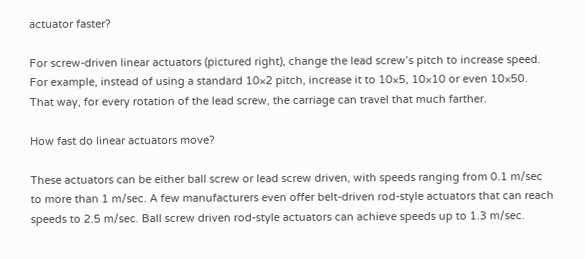actuator faster?

For screw-driven linear actuators (pictured right), change the lead screw’s pitch to increase speed. For example, instead of using a standard 10×2 pitch, increase it to 10×5, 10×10 or even 10×50. That way, for every rotation of the lead screw, the carriage can travel that much farther.

How fast do linear actuators move?

These actuators can be either ball screw or lead screw driven, with speeds ranging from 0.1 m/sec to more than 1 m/sec. A few manufacturers even offer belt-driven rod-style actuators that can reach speeds to 2.5 m/sec. Ball screw driven rod-style actuators can achieve speeds up to 1.3 m/sec.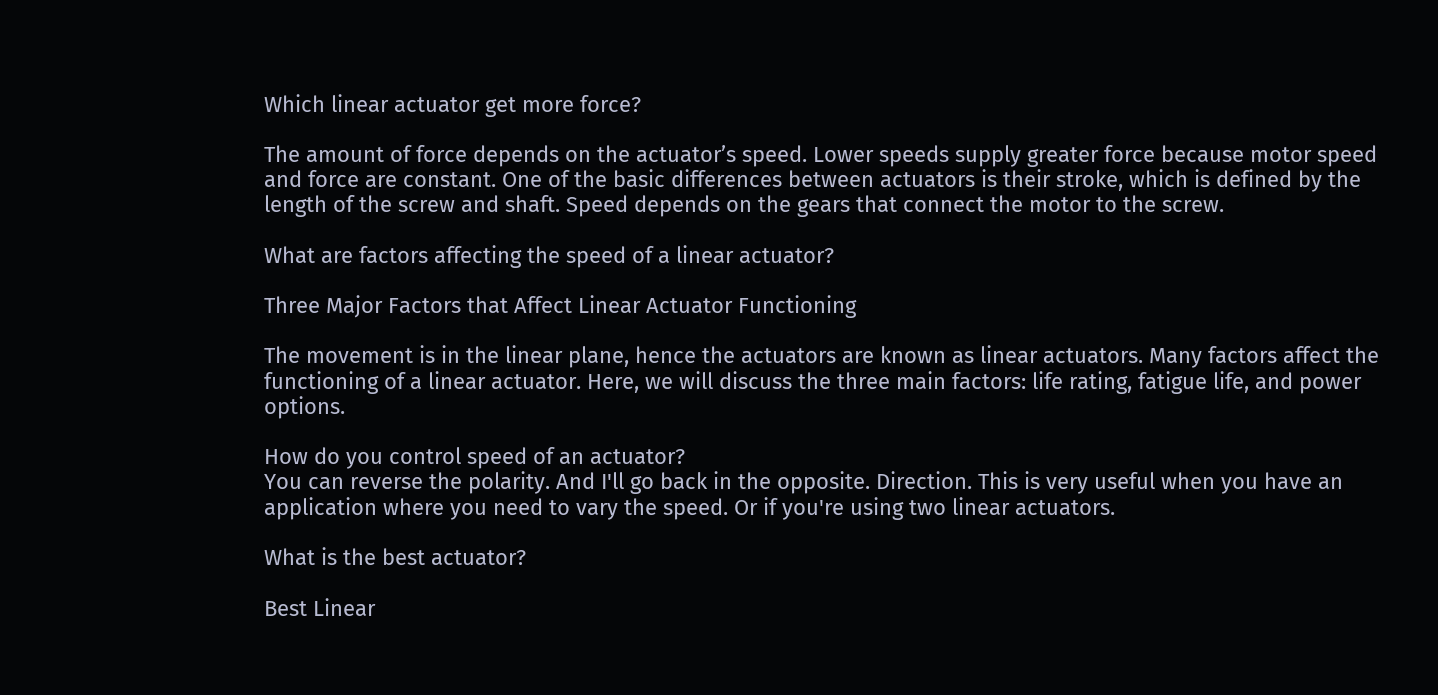Which linear actuator get more force?

The amount of force depends on the actuator’s speed. Lower speeds supply greater force because motor speed and force are constant. One of the basic differences between actuators is their stroke, which is defined by the length of the screw and shaft. Speed depends on the gears that connect the motor to the screw.

What are factors affecting the speed of a linear actuator?

Three Major Factors that Affect Linear Actuator Functioning

The movement is in the linear plane, hence the actuators are known as linear actuators. Many factors affect the functioning of a linear actuator. Here, we will discuss the three main factors: life rating, fatigue life, and power options.

How do you control speed of an actuator?
You can reverse the polarity. And I'll go back in the opposite. Direction. This is very useful when you have an application where you need to vary the speed. Or if you're using two linear actuators.

What is the best actuator?

Best Linear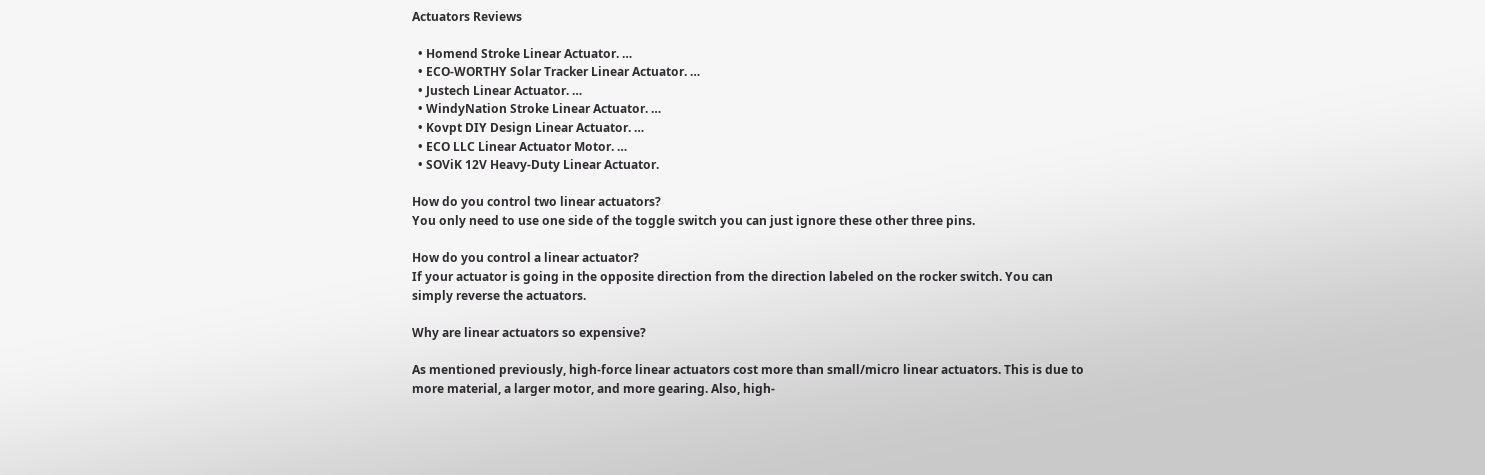Actuators Reviews

  • Homend Stroke Linear Actuator. …
  • ECO-WORTHY Solar Tracker Linear Actuator. …
  • Justech Linear Actuator. …
  • WindyNation Stroke Linear Actuator. …
  • Kovpt DIY Design Linear Actuator. …
  • ECO LLC Linear Actuator Motor. …
  • SOViK 12V Heavy-Duty Linear Actuator.

How do you control two linear actuators?
You only need to use one side of the toggle switch you can just ignore these other three pins.

How do you control a linear actuator?
If your actuator is going in the opposite direction from the direction labeled on the rocker switch. You can simply reverse the actuators.

Why are linear actuators so expensive?

As mentioned previously, high-force linear actuators cost more than small/micro linear actuators. This is due to more material, a larger motor, and more gearing. Also, high-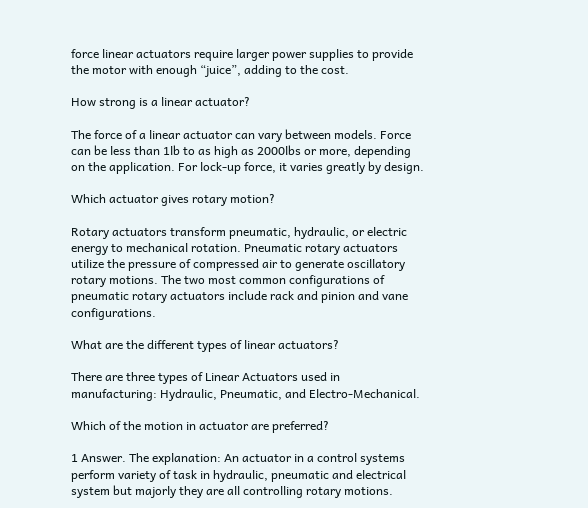force linear actuators require larger power supplies to provide the motor with enough “juice”, adding to the cost.

How strong is a linear actuator?

The force of a linear actuator can vary between models. Force can be less than 1lb to as high as 2000lbs or more, depending on the application. For lock-up force, it varies greatly by design.

Which actuator gives rotary motion?

Rotary actuators transform pneumatic, hydraulic, or electric energy to mechanical rotation. Pneumatic rotary actuators utilize the pressure of compressed air to generate oscillatory rotary motions. The two most common configurations of pneumatic rotary actuators include rack and pinion and vane configurations.

What are the different types of linear actuators?

There are three types of Linear Actuators used in manufacturing: Hydraulic, Pneumatic, and Electro-Mechanical.

Which of the motion in actuator are preferred?

1 Answer. The explanation: An actuator in a control systems perform variety of task in hydraulic, pneumatic and electrical system but majorly they are all controlling rotary motions.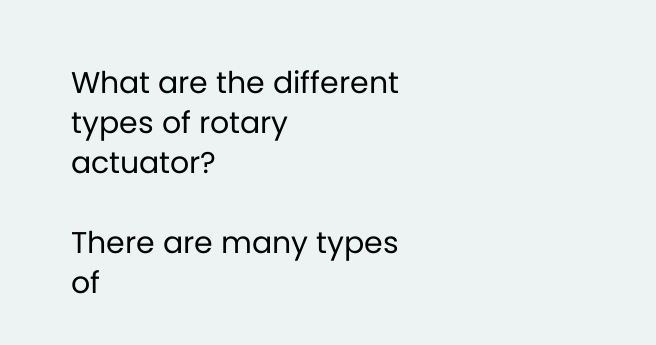What are the different types of rotary actuator?

There are many types of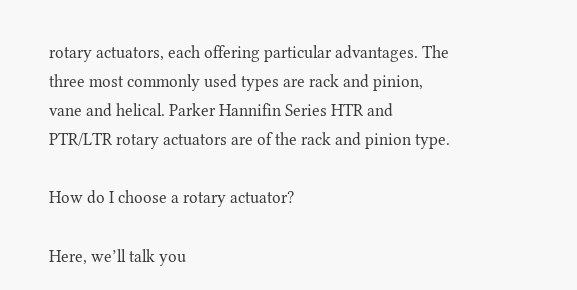rotary actuators, each offering particular advantages. The three most commonly used types are rack and pinion, vane and helical. Parker Hannifin Series HTR and PTR/LTR rotary actuators are of the rack and pinion type.

How do I choose a rotary actuator?

Here, we’ll talk you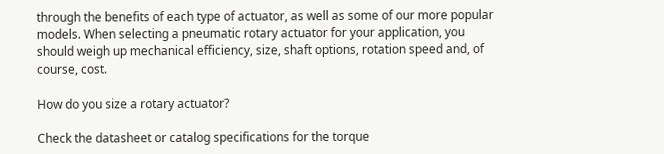through the benefits of each type of actuator, as well as some of our more popular models. When selecting a pneumatic rotary actuator for your application, you should weigh up mechanical efficiency, size, shaft options, rotation speed and, of course, cost.

How do you size a rotary actuator?

Check the datasheet or catalog specifications for the torque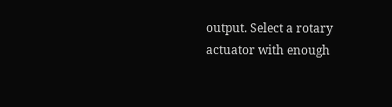output. Select a rotary actuator with enough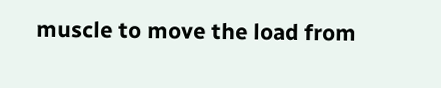muscle to move the load from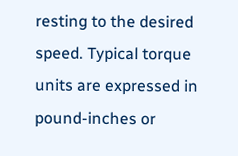resting to the desired speed. Typical torque units are expressed in pound-inches or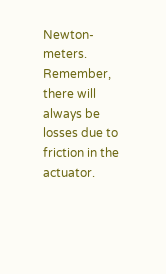Newton-meters. Remember, there will always be losses due to friction in the actuator.